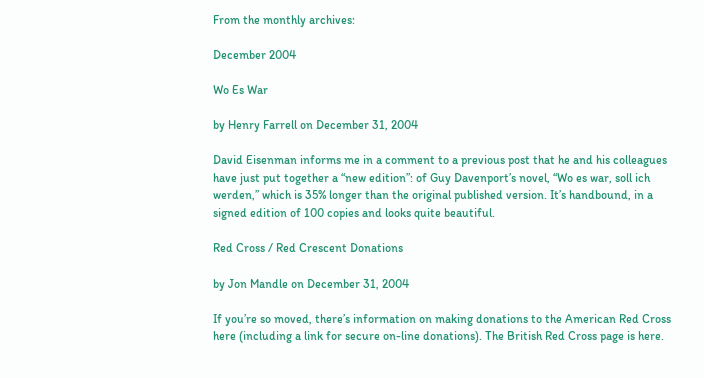From the monthly archives:

December 2004

Wo Es War

by Henry Farrell on December 31, 2004

David Eisenman informs me in a comment to a previous post that he and his colleagues have just put together a “new edition”: of Guy Davenport’s novel, “Wo es war, soll ich werden,” which is 35% longer than the original published version. It’s handbound, in a signed edition of 100 copies and looks quite beautiful.

Red Cross / Red Crescent Donations

by Jon Mandle on December 31, 2004

If you’re so moved, there’s information on making donations to the American Red Cross here (including a link for secure on-line donations). The British Red Cross page is here.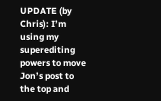UPDATE (by Chris): I’m using my superediting powers to move Jon’s post to the top and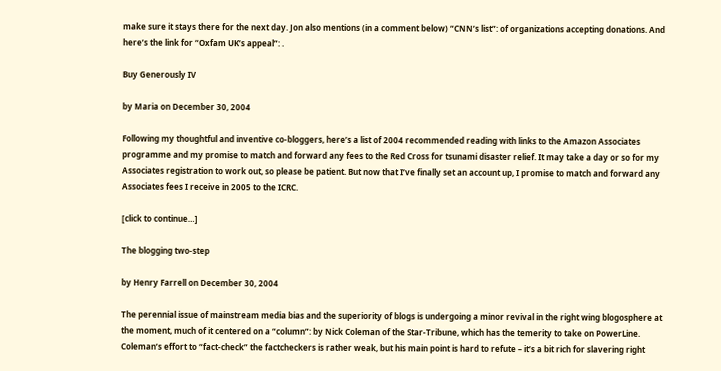make sure it stays there for the next day. Jon also mentions (in a comment below) “CNN’s list”: of organizations accepting donations. And here’s the link for “Oxfam UK’s appeal”: .

Buy Generously IV

by Maria on December 30, 2004

Following my thoughtful and inventive co-bloggers, here’s a list of 2004 recommended reading with links to the Amazon Associates programme and my promise to match and forward any fees to the Red Cross for tsunami disaster relief. It may take a day or so for my Associates registration to work out, so please be patient. But now that I’ve finally set an account up, I promise to match and forward any Associates fees I receive in 2005 to the ICRC.

[click to continue…]

The blogging two-step

by Henry Farrell on December 30, 2004

The perennial issue of mainstream media bias and the superiority of blogs is undergoing a minor revival in the right wing blogosphere at the moment, much of it centered on a “column”: by Nick Coleman of the Star-Tribune, which has the temerity to take on PowerLine. Coleman’s effort to “fact-check” the factcheckers is rather weak, but his main point is hard to refute – it’s a bit rich for slavering right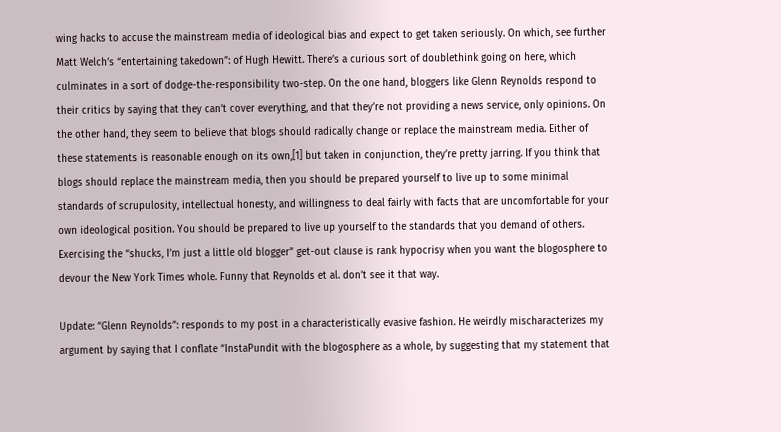wing hacks to accuse the mainstream media of ideological bias and expect to get taken seriously. On which, see further Matt Welch’s “entertaining takedown”: of Hugh Hewitt. There’s a curious sort of doublethink going on here, which culminates in a sort of dodge-the-responsibility two-step. On the one hand, bloggers like Glenn Reynolds respond to their critics by saying that they can’t cover everything, and that they’re not providing a news service, only opinions. On the other hand, they seem to believe that blogs should radically change or replace the mainstream media. Either of these statements is reasonable enough on its own,[1] but taken in conjunction, they’re pretty jarring. If you think that blogs should replace the mainstream media, then you should be prepared yourself to live up to some minimal standards of scrupulosity, intellectual honesty, and willingness to deal fairly with facts that are uncomfortable for your own ideological position. You should be prepared to live up yourself to the standards that you demand of others. Exercising the “shucks, I’m just a little old blogger” get-out clause is rank hypocrisy when you want the blogosphere to devour the New York Times whole. Funny that Reynolds et al. don’t see it that way.

Update: “Glenn Reynolds”: responds to my post in a characteristically evasive fashion. He weirdly mischaracterizes my argument by saying that I conflate “InstaPundit with the blogosphere as a whole, by suggesting that my statement that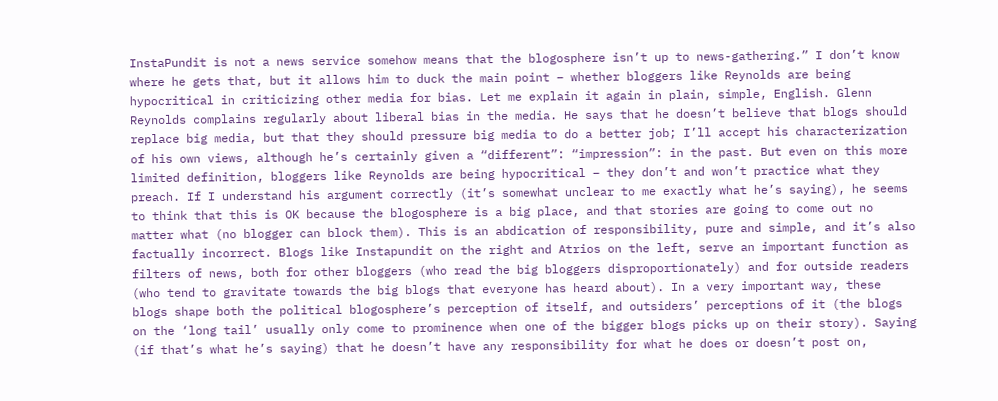InstaPundit is not a news service somehow means that the blogosphere isn’t up to news-gathering.” I don’t know where he gets that, but it allows him to duck the main point – whether bloggers like Reynolds are being hypocritical in criticizing other media for bias. Let me explain it again in plain, simple, English. Glenn Reynolds complains regularly about liberal bias in the media. He says that he doesn’t believe that blogs should replace big media, but that they should pressure big media to do a better job; I’ll accept his characterization of his own views, although he’s certainly given a “different”: “impression”: in the past. But even on this more limited definition, bloggers like Reynolds are being hypocritical – they don’t and won’t practice what they preach. If I understand his argument correctly (it’s somewhat unclear to me exactly what he’s saying), he seems to think that this is OK because the blogosphere is a big place, and that stories are going to come out no matter what (no blogger can block them). This is an abdication of responsibility, pure and simple, and it’s also factually incorrect. Blogs like Instapundit on the right and Atrios on the left, serve an important function as filters of news, both for other bloggers (who read the big bloggers disproportionately) and for outside readers (who tend to gravitate towards the big blogs that everyone has heard about). In a very important way, these blogs shape both the political blogosphere’s perception of itself, and outsiders’ perceptions of it (the blogs on the ‘long tail’ usually only come to prominence when one of the bigger blogs picks up on their story). Saying (if that’s what he’s saying) that he doesn’t have any responsibility for what he does or doesn’t post on,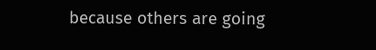because others are going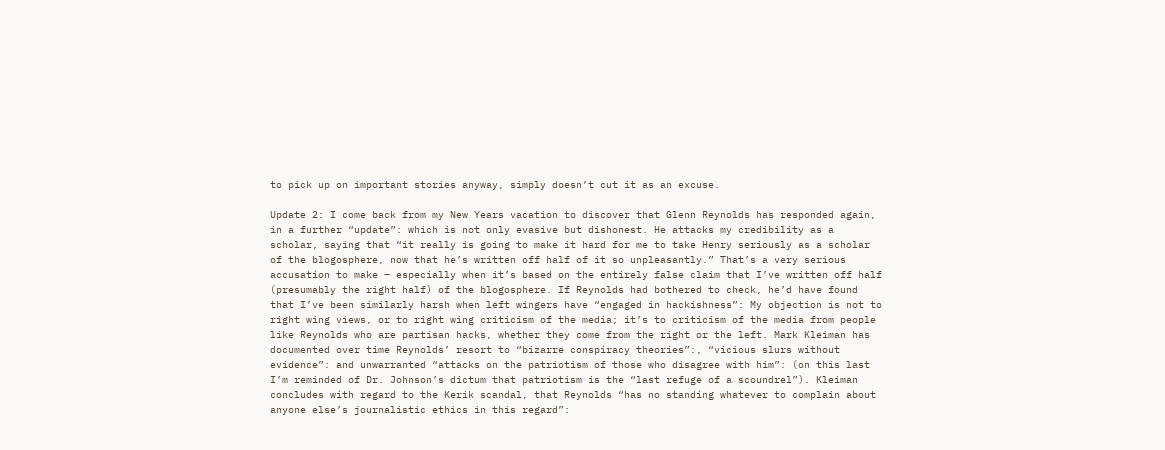to pick up on important stories anyway, simply doesn’t cut it as an excuse.

Update 2: I come back from my New Years vacation to discover that Glenn Reynolds has responded again, in a further “update”: which is not only evasive but dishonest. He attacks my credibility as a scholar, saying that “it really is going to make it hard for me to take Henry seriously as a scholar of the blogosphere, now that he’s written off half of it so unpleasantly.” That’s a very serious accusation to make – especially when it’s based on the entirely false claim that I’ve written off half (presumably the right half) of the blogosphere. If Reynolds had bothered to check, he’d have found that I’ve been similarly harsh when left wingers have “engaged in hackishness”: My objection is not to right wing views, or to right wing criticism of the media; it’s to criticism of the media from people like Reynolds who are partisan hacks, whether they come from the right or the left. Mark Kleiman has documented over time Reynolds’ resort to “bizarre conspiracy theories”:, “vicious slurs without evidence”: and unwarranted “attacks on the patriotism of those who disagree with him”: (on this last I’m reminded of Dr. Johnson’s dictum that patriotism is the “last refuge of a scoundrel”). Kleiman concludes with regard to the Kerik scandal, that Reynolds “has no standing whatever to complain about anyone else’s journalistic ethics in this regard”: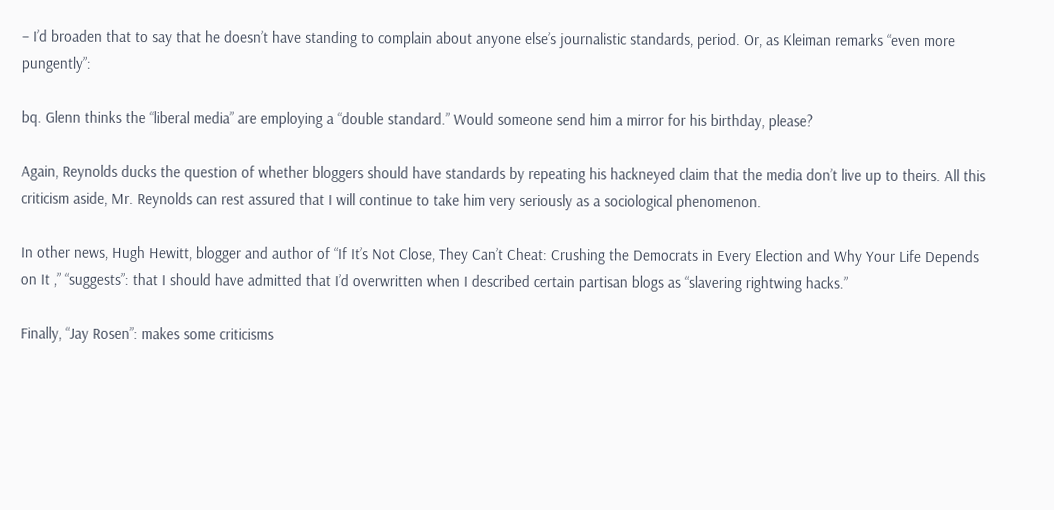– I’d broaden that to say that he doesn’t have standing to complain about anyone else’s journalistic standards, period. Or, as Kleiman remarks “even more pungently”:

bq. Glenn thinks the “liberal media” are employing a “double standard.” Would someone send him a mirror for his birthday, please?

Again, Reynolds ducks the question of whether bloggers should have standards by repeating his hackneyed claim that the media don’t live up to theirs. All this criticism aside, Mr. Reynolds can rest assured that I will continue to take him very seriously as a sociological phenomenon.

In other news, Hugh Hewitt, blogger and author of “If It’s Not Close, They Can’t Cheat: Crushing the Democrats in Every Election and Why Your Life Depends on It ,” “suggests”: that I should have admitted that I’d overwritten when I described certain partisan blogs as “slavering rightwing hacks.”

Finally, “Jay Rosen”: makes some criticisms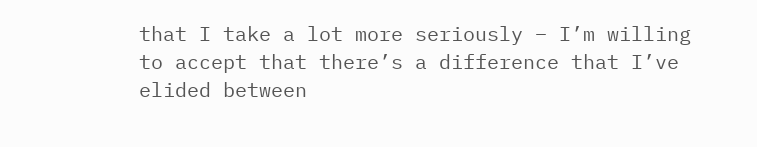that I take a lot more seriously – I’m willing to accept that there’s a difference that I’ve elided between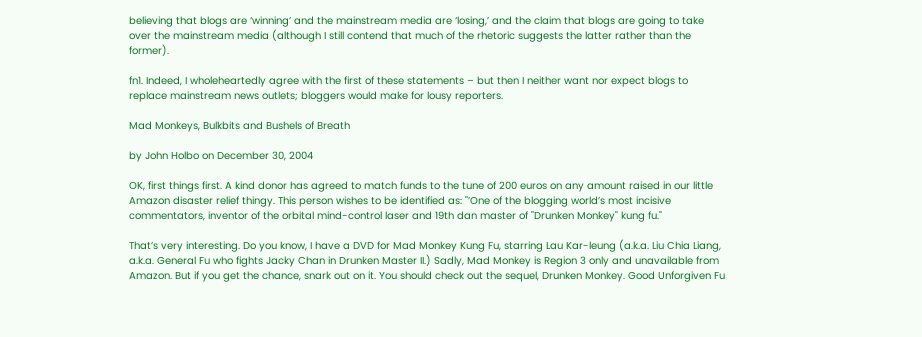believing that blogs are ‘winning’ and the mainstream media are ‘losing,’ and the claim that blogs are going to take over the mainstream media (although I still contend that much of the rhetoric suggests the latter rather than the former).

fn1. Indeed, I wholeheartedly agree with the first of these statements – but then I neither want nor expect blogs to replace mainstream news outlets; bloggers would make for lousy reporters.

Mad Monkeys, Bulkbits and Bushels of Breath

by John Holbo on December 30, 2004

OK, first things first. A kind donor has agreed to match funds to the tune of 200 euros on any amount raised in our little Amazon disaster relief thingy. This person wishes to be identified as: "’One of the blogging world’s most incisive commentators, inventor of the orbital mind-control laser and 19th dan master of "Drunken Monkey" kung fu."

That’s very interesting. Do you know, I have a DVD for Mad Monkey Kung Fu, starring Lau Kar-leung (a.k.a. Liu Chia Liang, a.k.a. General Fu who fights Jacky Chan in Drunken Master II.) Sadly, Mad Monkey is Region 3 only and unavailable from Amazon. But if you get the chance, snark out on it. You should check out the sequel, Drunken Monkey. Good Unforgiven Fu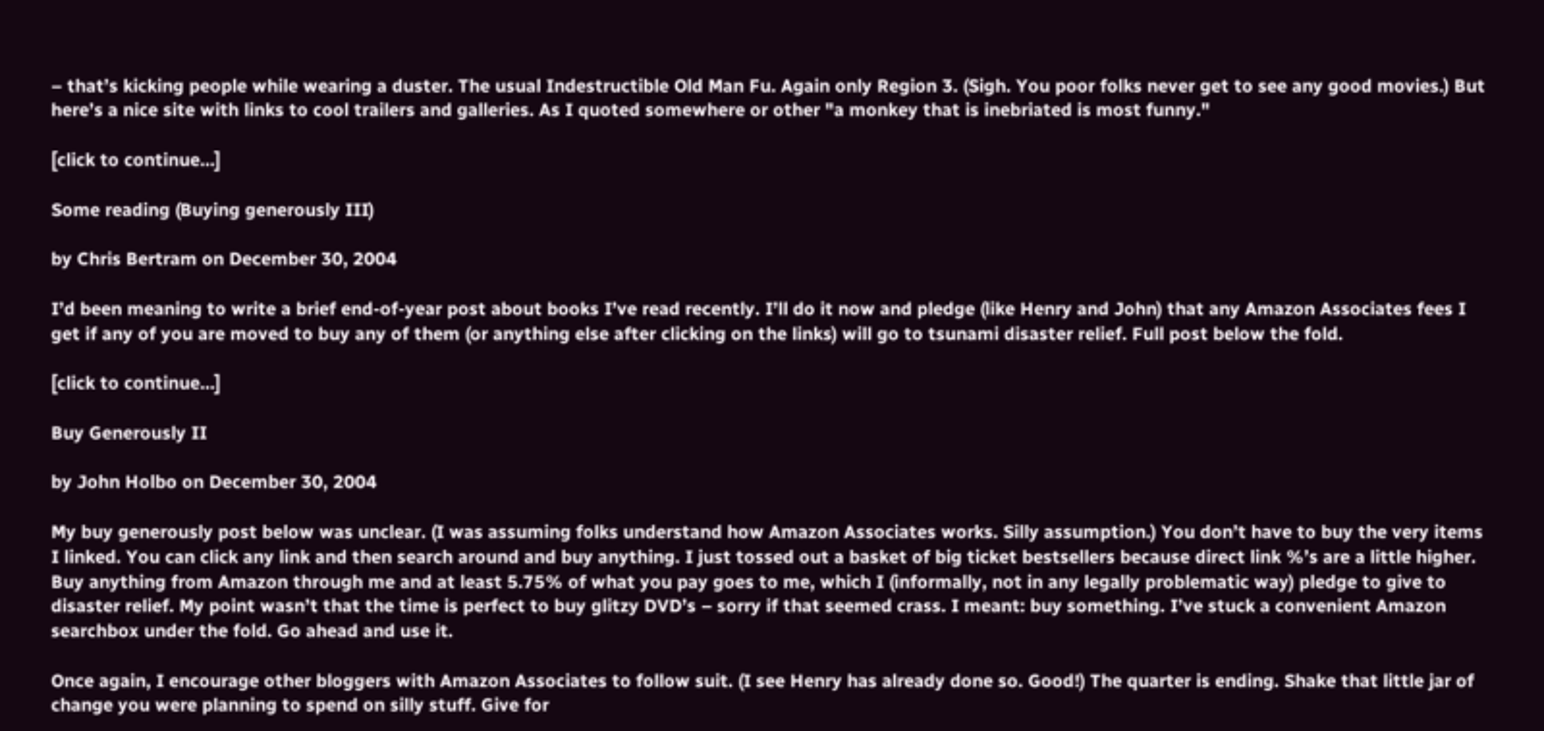– that’s kicking people while wearing a duster. The usual Indestructible Old Man Fu. Again only Region 3. (Sigh. You poor folks never get to see any good movies.) But here’s a nice site with links to cool trailers and galleries. As I quoted somewhere or other "a monkey that is inebriated is most funny."

[click to continue…]

Some reading (Buying generously III)

by Chris Bertram on December 30, 2004

I’d been meaning to write a brief end-of-year post about books I’ve read recently. I’ll do it now and pledge (like Henry and John) that any Amazon Associates fees I get if any of you are moved to buy any of them (or anything else after clicking on the links) will go to tsunami disaster relief. Full post below the fold.

[click to continue…]

Buy Generously II

by John Holbo on December 30, 2004

My buy generously post below was unclear. (I was assuming folks understand how Amazon Associates works. Silly assumption.) You don’t have to buy the very items I linked. You can click any link and then search around and buy anything. I just tossed out a basket of big ticket bestsellers because direct link %’s are a little higher. Buy anything from Amazon through me and at least 5.75% of what you pay goes to me, which I (informally, not in any legally problematic way) pledge to give to disaster relief. My point wasn’t that the time is perfect to buy glitzy DVD’s – sorry if that seemed crass. I meant: buy something. I’ve stuck a convenient Amazon searchbox under the fold. Go ahead and use it.

Once again, I encourage other bloggers with Amazon Associates to follow suit. (I see Henry has already done so. Good!) The quarter is ending. Shake that little jar of change you were planning to spend on silly stuff. Give for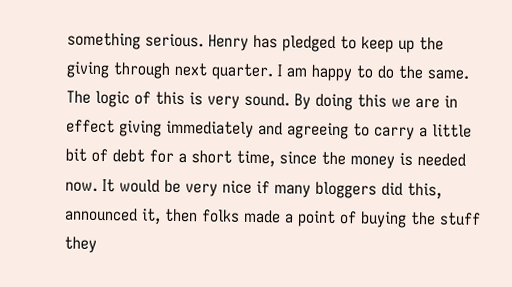something serious. Henry has pledged to keep up the giving through next quarter. I am happy to do the same. The logic of this is very sound. By doing this we are in effect giving immediately and agreeing to carry a little bit of debt for a short time, since the money is needed now. It would be very nice if many bloggers did this, announced it, then folks made a point of buying the stuff they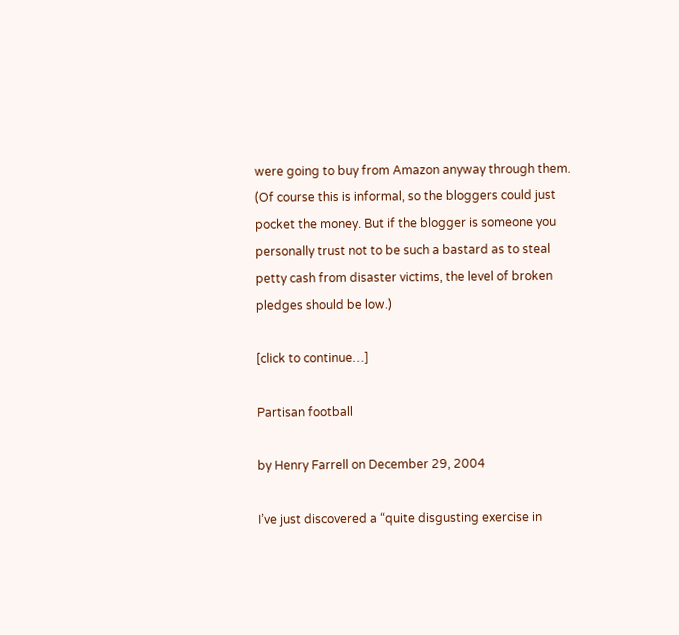were going to buy from Amazon anyway through them. (Of course this is informal, so the bloggers could just pocket the money. But if the blogger is someone you personally trust not to be such a bastard as to steal petty cash from disaster victims, the level of broken pledges should be low.)

[click to continue…]

Partisan football

by Henry Farrell on December 29, 2004

I’ve just discovered a “quite disgusting exercise in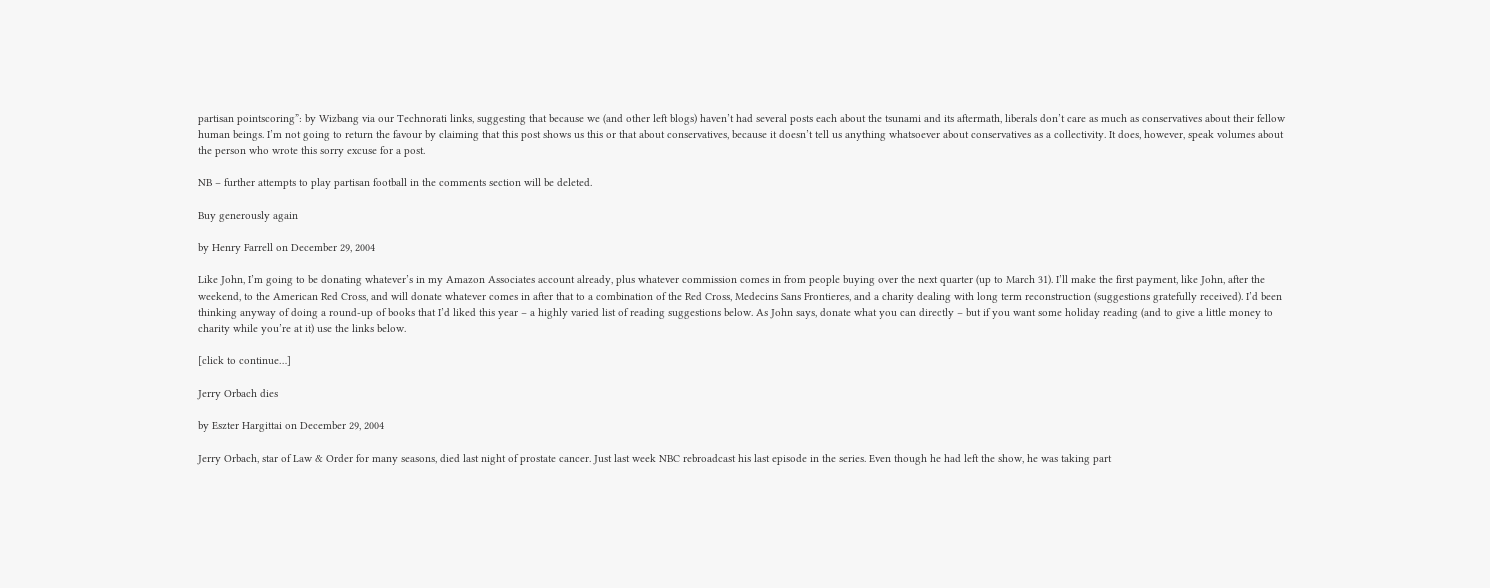partisan pointscoring”: by Wizbang via our Technorati links, suggesting that because we (and other left blogs) haven’t had several posts each about the tsunami and its aftermath, liberals don’t care as much as conservatives about their fellow human beings. I’m not going to return the favour by claiming that this post shows us this or that about conservatives, because it doesn’t tell us anything whatsoever about conservatives as a collectivity. It does, however, speak volumes about the person who wrote this sorry excuse for a post.

NB – further attempts to play partisan football in the comments section will be deleted.

Buy generously again

by Henry Farrell on December 29, 2004

Like John, I’m going to be donating whatever’s in my Amazon Associates account already, plus whatever commission comes in from people buying over the next quarter (up to March 31). I’ll make the first payment, like John, after the weekend, to the American Red Cross, and will donate whatever comes in after that to a combination of the Red Cross, Medecins Sans Frontieres, and a charity dealing with long term reconstruction (suggestions gratefully received). I’d been thinking anyway of doing a round-up of books that I’d liked this year – a highly varied list of reading suggestions below. As John says, donate what you can directly – but if you want some holiday reading (and to give a little money to charity while you’re at it) use the links below.

[click to continue…]

Jerry Orbach dies

by Eszter Hargittai on December 29, 2004

Jerry Orbach, star of Law & Order for many seasons, died last night of prostate cancer. Just last week NBC rebroadcast his last episode in the series. Even though he had left the show, he was taking part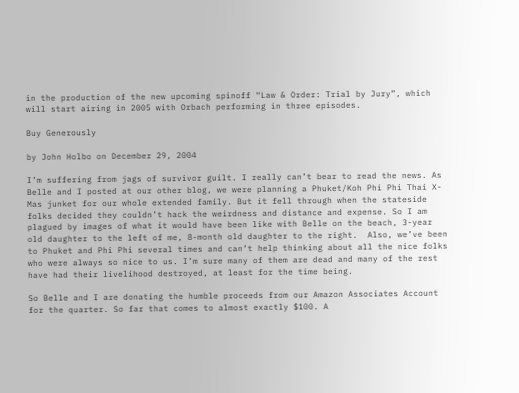in the production of the new upcoming spinoff “Law & Order: Trial by Jury”, which will start airing in 2005 with Orbach performing in three episodes.

Buy Generously

by John Holbo on December 29, 2004

I’m suffering from jags of survivor guilt. I really can’t bear to read the news. As Belle and I posted at our other blog, we were planning a Phuket/Koh Phi Phi Thai X-Mas junket for our whole extended family. But it fell through when the stateside folks decided they couldn’t hack the weirdness and distance and expense. So I am plagued by images of what it would have been like with Belle on the beach, 3-year old daughter to the left of me, 8-month old daughter to the right.  Also, we’ve been to Phuket and Phi Phi several times and can’t help thinking about all the nice folks who were always so nice to us. I’m sure many of them are dead and many of the rest have had their livelihood destroyed, at least for the time being.

So Belle and I are donating the humble proceeds from our Amazon Associates Account for the quarter. So far that comes to almost exactly $100. A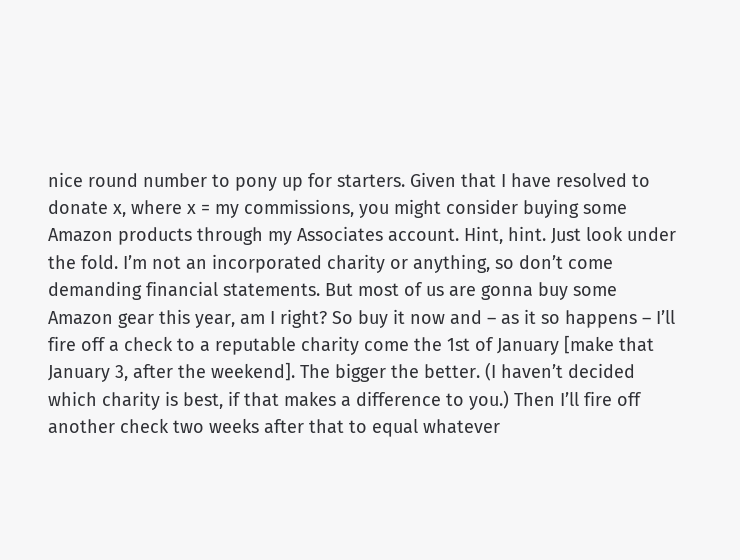nice round number to pony up for starters. Given that I have resolved to donate x, where x = my commissions, you might consider buying some Amazon products through my Associates account. Hint, hint. Just look under the fold. I’m not an incorporated charity or anything, so don’t come demanding financial statements. But most of us are gonna buy some Amazon gear this year, am I right? So buy it now and – as it so happens – I’ll fire off a check to a reputable charity come the 1st of January [make that January 3, after the weekend]. The bigger the better. (I haven’t decided which charity is best, if that makes a difference to you.) Then I’ll fire off another check two weeks after that to equal whatever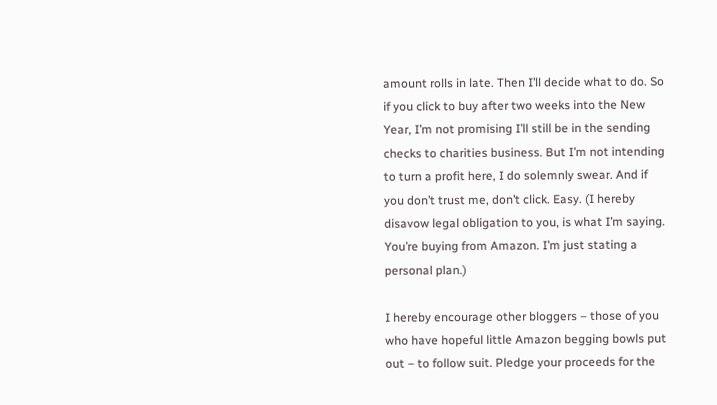amount rolls in late. Then I’ll decide what to do. So if you click to buy after two weeks into the New Year, I’m not promising I’ll still be in the sending checks to charities business. But I’m not intending to turn a profit here, I do solemnly swear. And if you don’t trust me, don’t click. Easy. (I hereby disavow legal obligation to you, is what I’m saying. You’re buying from Amazon. I’m just stating a personal plan.)

I hereby encourage other bloggers – those of you who have hopeful little Amazon begging bowls put out – to follow suit. Pledge your proceeds for the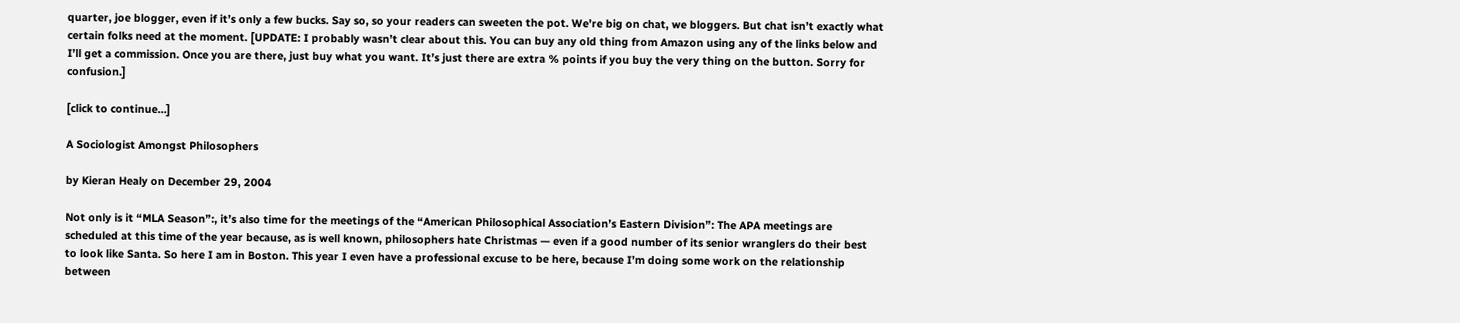quarter, joe blogger, even if it’s only a few bucks. Say so, so your readers can sweeten the pot. We’re big on chat, we bloggers. But chat isn’t exactly what certain folks need at the moment. [UPDATE: I probably wasn’t clear about this. You can buy any old thing from Amazon using any of the links below and I’ll get a commission. Once you are there, just buy what you want. It’s just there are extra % points if you buy the very thing on the button. Sorry for confusion.]

[click to continue…]

A Sociologist Amongst Philosophers

by Kieran Healy on December 29, 2004

Not only is it “MLA Season”:, it’s also time for the meetings of the “American Philosophical Association’s Eastern Division”: The APA meetings are scheduled at this time of the year because, as is well known, philosophers hate Christmas — even if a good number of its senior wranglers do their best to look like Santa. So here I am in Boston. This year I even have a professional excuse to be here, because I’m doing some work on the relationship between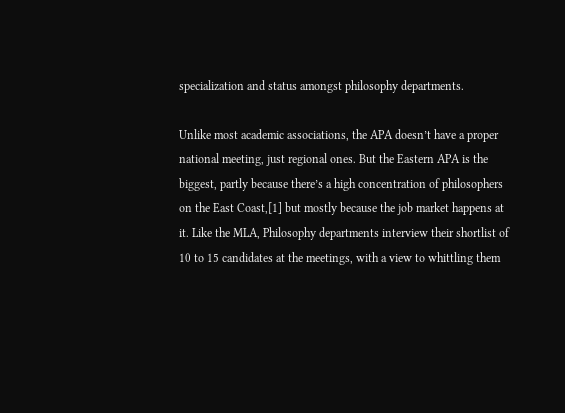specialization and status amongst philosophy departments.

Unlike most academic associations, the APA doesn’t have a proper national meeting, just regional ones. But the Eastern APA is the biggest, partly because there’s a high concentration of philosophers on the East Coast,[1] but mostly because the job market happens at it. Like the MLA, Philosophy departments interview their shortlist of 10 to 15 candidates at the meetings, with a view to whittling them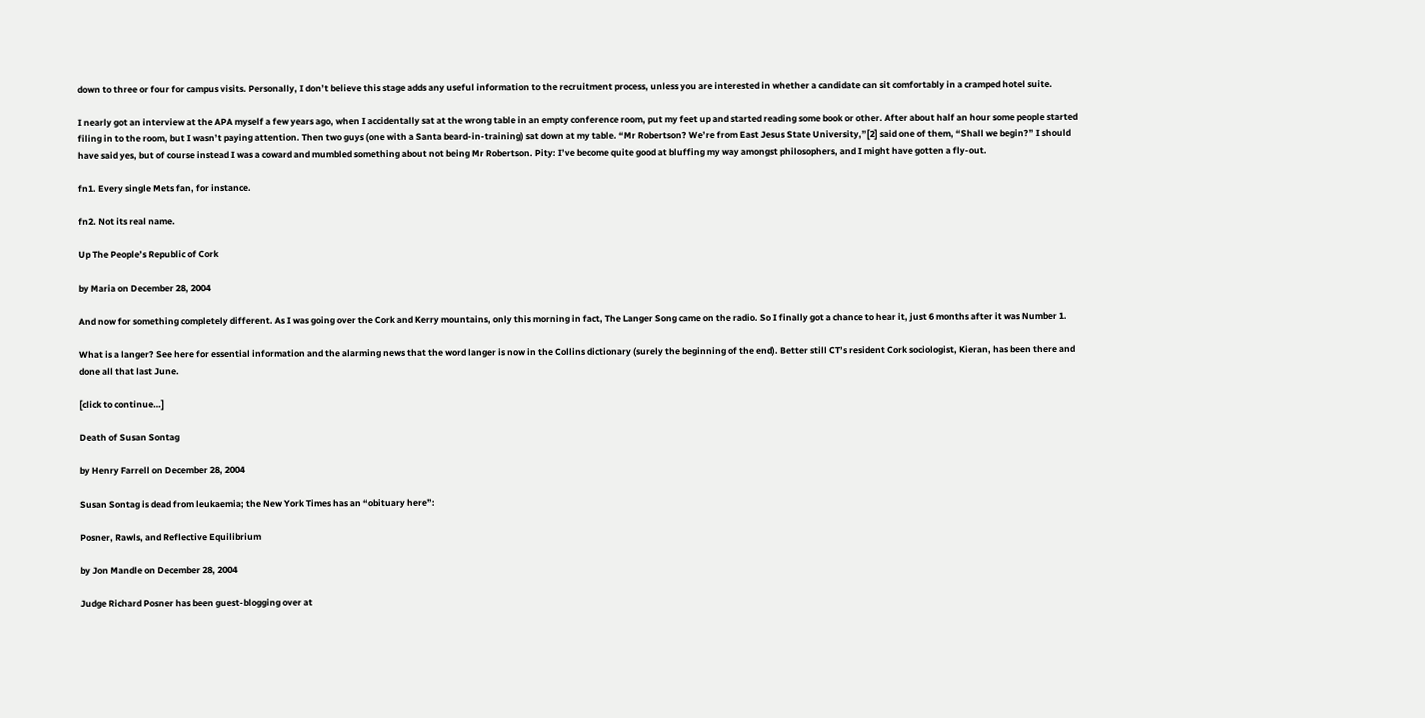down to three or four for campus visits. Personally, I don’t believe this stage adds any useful information to the recruitment process, unless you are interested in whether a candidate can sit comfortably in a cramped hotel suite.

I nearly got an interview at the APA myself a few years ago, when I accidentally sat at the wrong table in an empty conference room, put my feet up and started reading some book or other. After about half an hour some people started filing in to the room, but I wasn’t paying attention. Then two guys (one with a Santa beard-in-training) sat down at my table. “Mr Robertson? We’re from East Jesus State University,”[2] said one of them, “Shall we begin?” I should have said yes, but of course instead I was a coward and mumbled something about not being Mr Robertson. Pity: I’ve become quite good at bluffing my way amongst philosophers, and I might have gotten a fly-out.

fn1. Every single Mets fan, for instance.

fn2. Not its real name.

Up The People’s Republic of Cork

by Maria on December 28, 2004

And now for something completely different. As I was going over the Cork and Kerry mountains, only this morning in fact, The Langer Song came on the radio. So I finally got a chance to hear it, just 6 months after it was Number 1.

What is a langer? See here for essential information and the alarming news that the word langer is now in the Collins dictionary (surely the beginning of the end). Better still CT’s resident Cork sociologist, Kieran, has been there and done all that last June.

[click to continue…]

Death of Susan Sontag

by Henry Farrell on December 28, 2004

Susan Sontag is dead from leukaemia; the New York Times has an “obituary here”:

Posner, Rawls, and Reflective Equilibrium

by Jon Mandle on December 28, 2004

Judge Richard Posner has been guest-blogging over at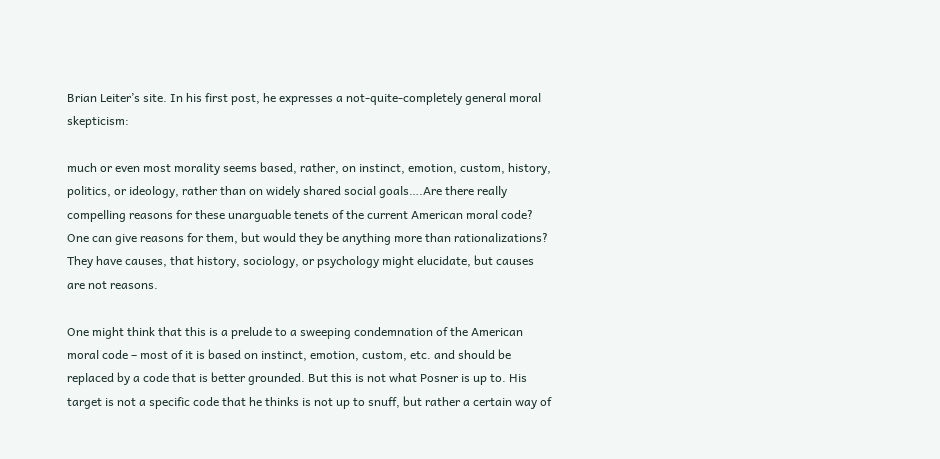Brian Leiter’s site. In his first post, he expresses a not-quite-completely general moral skepticism:

much or even most morality seems based, rather, on instinct, emotion, custom, history, politics, or ideology, rather than on widely shared social goals….Are there really compelling reasons for these unarguable tenets of the current American moral code? One can give reasons for them, but would they be anything more than rationalizations? They have causes, that history, sociology, or psychology might elucidate, but causes are not reasons.

One might think that this is a prelude to a sweeping condemnation of the American moral code – most of it is based on instinct, emotion, custom, etc. and should be replaced by a code that is better grounded. But this is not what Posner is up to. His target is not a specific code that he thinks is not up to snuff, but rather a certain way of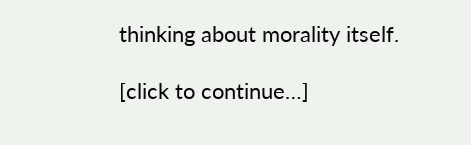thinking about morality itself.

[click to continue…]